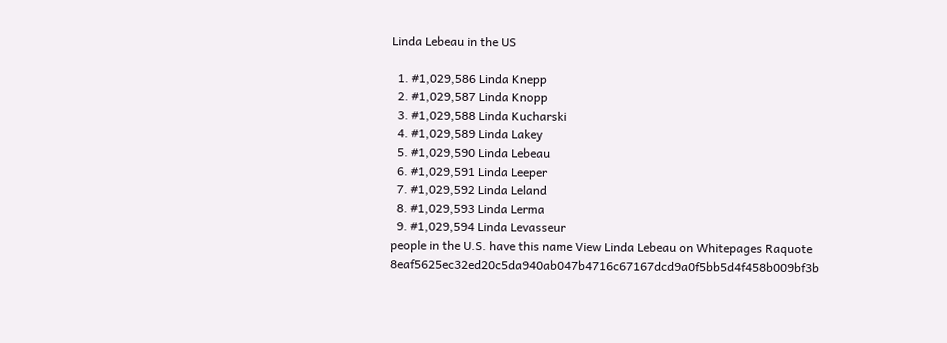Linda Lebeau in the US

  1. #1,029,586 Linda Knepp
  2. #1,029,587 Linda Knopp
  3. #1,029,588 Linda Kucharski
  4. #1,029,589 Linda Lakey
  5. #1,029,590 Linda Lebeau
  6. #1,029,591 Linda Leeper
  7. #1,029,592 Linda Leland
  8. #1,029,593 Linda Lerma
  9. #1,029,594 Linda Levasseur
people in the U.S. have this name View Linda Lebeau on Whitepages Raquote 8eaf5625ec32ed20c5da940ab047b4716c67167dcd9a0f5bb5d4f458b009bf3b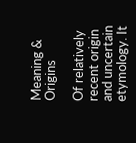Meaning & Origins

Of relatively recent origin and uncertain etymology. It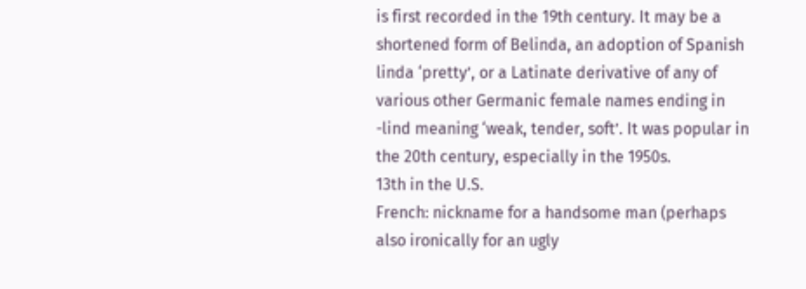is first recorded in the 19th century. It may be a shortened form of Belinda, an adoption of Spanish linda ‘pretty’, or a Latinate derivative of any of various other Germanic female names ending in -lind meaning ‘weak, tender, soft’. It was popular in the 20th century, especially in the 1950s.
13th in the U.S.
French: nickname for a handsome man (perhaps also ironically for an ugly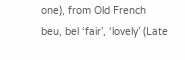one), from Old French beu, bel ‘fair’, ‘lovely’ (Late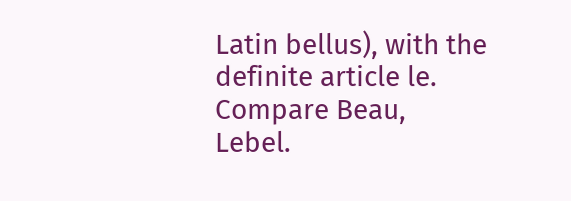Latin bellus), with the definite article le. Compare Beau, Lebel.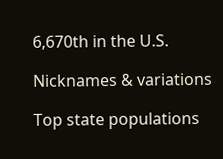6,670th in the U.S.

Nicknames & variations

Top state populations